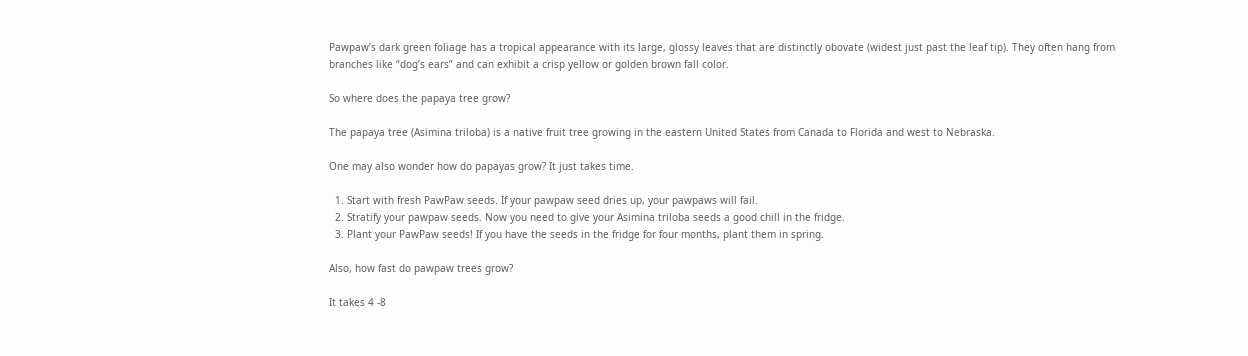Pawpaw’s dark green foliage has a tropical appearance with its large, glossy leaves that are distinctly obovate (widest just past the leaf tip). They often hang from branches like “dog’s ears” and can exhibit a crisp yellow or golden brown fall color.

So where does the papaya tree grow?

The papaya tree (Asimina triloba) is a native fruit tree growing in the eastern United States from Canada to Florida and west to Nebraska.

One may also wonder how do papayas grow? It just takes time.

  1. Start with fresh PawPaw seeds. If your pawpaw seed dries up, your pawpaws will fail.
  2. Stratify your pawpaw seeds. Now you need to give your Asimina triloba seeds a good chill in the fridge.
  3. Plant your PawPaw seeds! If you have the seeds in the fridge for four months, plant them in spring.

Also, how fast do pawpaw trees grow?

It takes 4 -8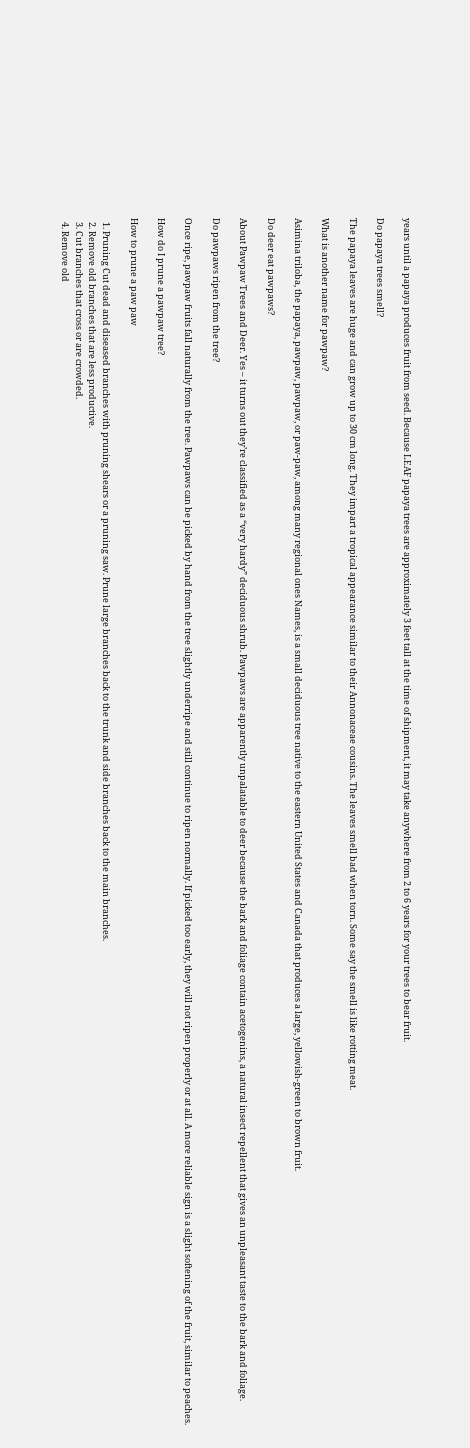years until a papaya produces fruit from seed. Because LEAF papaya trees are approximately 3 feet tall at the time of shipment, it may take anywhere from 2 to 6 years for your trees to bear fruit.

Do papaya trees smell?

The papaya leaves are huge and can grow up to 30 cm long. They impart a tropical appearance similar to their Annonaceae cousins. The leaves smell bad when torn. Some say the smell is like rotting meat.

What is another name for pawpaw?

Asimina triloba, the papaya, pawpaw, pawpaw, or paw-paw, among many regional ones Names, is a small deciduous tree native to the eastern United States and Canada that produces a large, yellowish-green to brown fruit.

Do deer eat pawpaws?

About Pawpaw Trees and Deer. Yes – it turns out they’re classified as a “very hardy” deciduous shrub. Pawpaws are apparently unpalatable to deer because the bark and foliage contain acetogenins, a natural insect repellent that gives an unpleasant taste to the bark and foliage.

Do pawpaws ripen from the tree?

Once ripe, pawpaw fruits fall naturally from the tree. Pawpaws can be picked by hand from the tree slightly underripe and still continue to ripen normally. If picked too early, they will not ripen properly or at all. A more reliable sign is a slight softening of the fruit, similar to peaches.

How do I prune a pawpaw tree?

How to prune a paw paw

  1. Pruning Cut dead and diseased branches with pruning shears or a pruning saw. Prune large branches back to the trunk and side branches back to the main branches.
  2. Remove old branches that are less productive.
  3. Cut branches that cross or are crowded.
  4. Remove old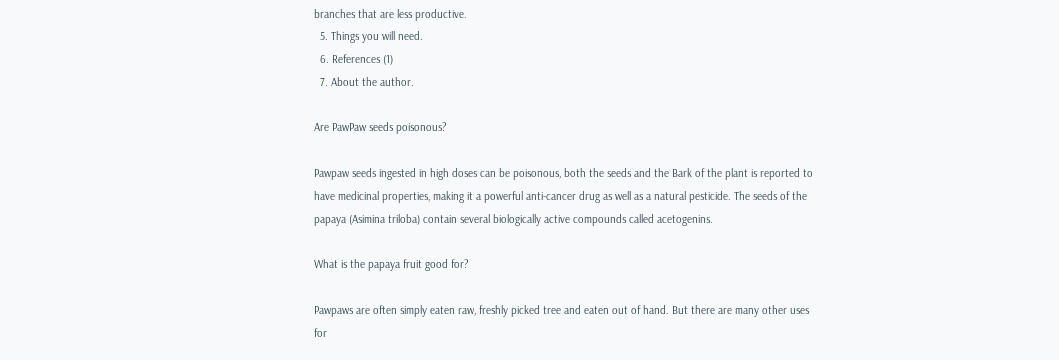branches that are less productive.
  5. Things you will need.
  6. References (1)
  7. About the author.

Are PawPaw seeds poisonous?

Pawpaw seeds ingested in high doses can be poisonous, both the seeds and the Bark of the plant is reported to have medicinal properties, making it a powerful anti-cancer drug as well as a natural pesticide. The seeds of the papaya (Asimina triloba) contain several biologically active compounds called acetogenins.

What is the papaya fruit good for?

Pawpaws are often simply eaten raw, freshly picked tree and eaten out of hand. But there are many other uses for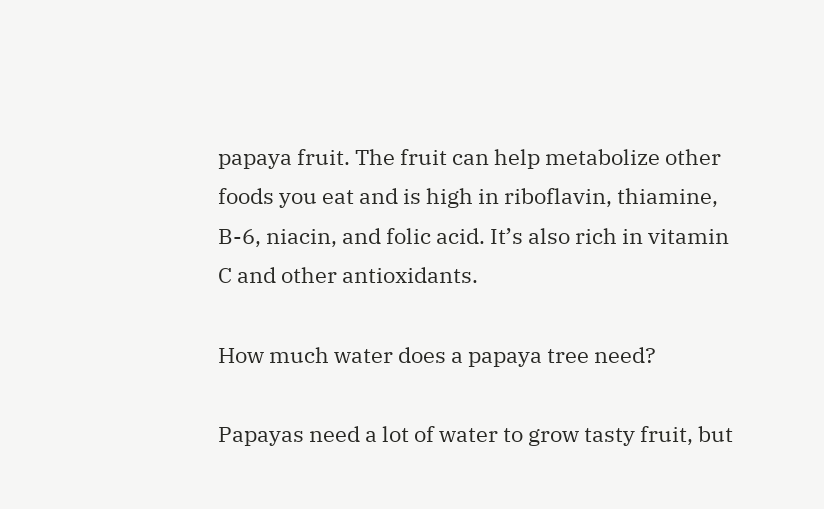papaya fruit. The fruit can help metabolize other foods you eat and is high in riboflavin, thiamine, B-6, niacin, and folic acid. It’s also rich in vitamin C and other antioxidants.

How much water does a papaya tree need?

Papayas need a lot of water to grow tasty fruit, but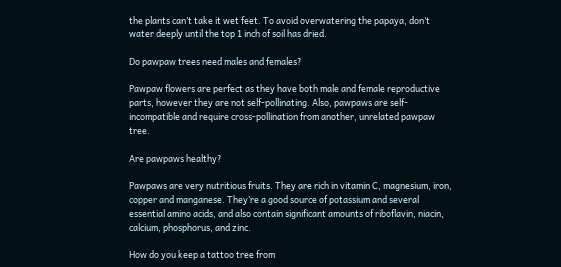the plants can’t take it wet feet. To avoid overwatering the papaya, don’t water deeply until the top 1 inch of soil has dried.

Do pawpaw trees need males and females?

Pawpaw flowers are perfect as they have both male and female reproductive parts, however they are not self-pollinating. Also, pawpaws are self-incompatible and require cross-pollination from another, unrelated pawpaw tree.

Are pawpaws healthy?

Pawpaws are very nutritious fruits. They are rich in vitamin C, magnesium, iron, copper and manganese. They’re a good source of potassium and several essential amino acids, and also contain significant amounts of riboflavin, niacin, calcium, phosphorus, and zinc.

How do you keep a tattoo tree from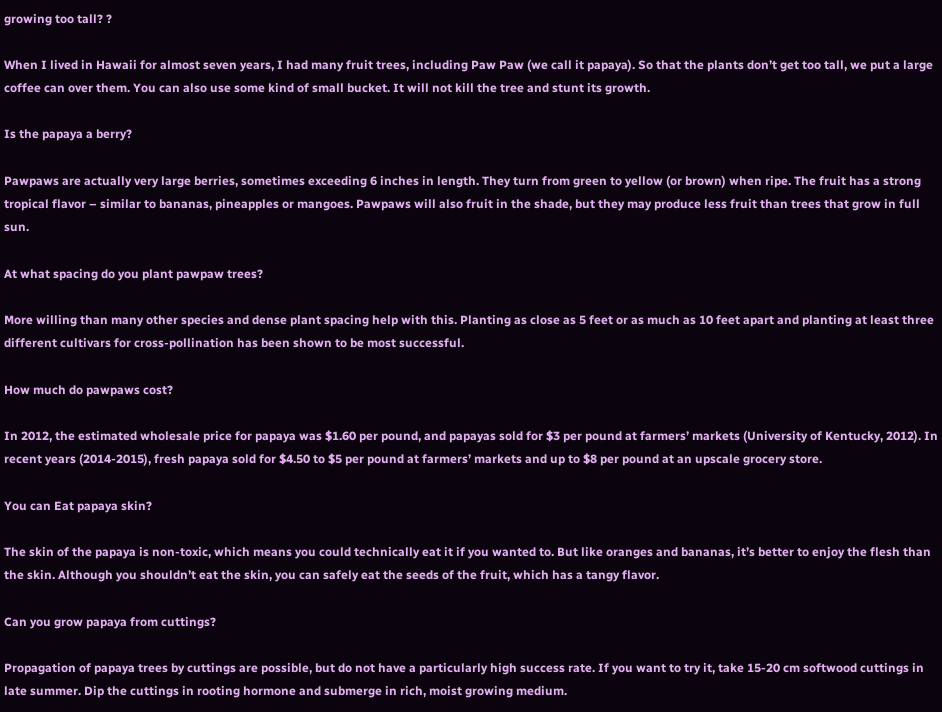growing too tall? ?

When I lived in Hawaii for almost seven years, I had many fruit trees, including Paw Paw (we call it papaya). So that the plants don’t get too tall, we put a large coffee can over them. You can also use some kind of small bucket. It will not kill the tree and stunt its growth.

Is the papaya a berry?

Pawpaws are actually very large berries, sometimes exceeding 6 inches in length. They turn from green to yellow (or brown) when ripe. The fruit has a strong tropical flavor – similar to bananas, pineapples or mangoes. Pawpaws will also fruit in the shade, but they may produce less fruit than trees that grow in full sun.

At what spacing do you plant pawpaw trees?

More willing than many other species and dense plant spacing help with this. Planting as close as 5 feet or as much as 10 feet apart and planting at least three different cultivars for cross-pollination has been shown to be most successful.

How much do pawpaws cost?

In 2012, the estimated wholesale price for papaya was $1.60 per pound, and papayas sold for $3 per pound at farmers’ markets (University of Kentucky, 2012). In recent years (2014-2015), fresh papaya sold for $4.50 to $5 per pound at farmers’ markets and up to $8 per pound at an upscale grocery store.

You can Eat papaya skin?

The skin of the papaya is non-toxic, which means you could technically eat it if you wanted to. But like oranges and bananas, it’s better to enjoy the flesh than the skin. Although you shouldn’t eat the skin, you can safely eat the seeds of the fruit, which has a tangy flavor.

Can you grow papaya from cuttings?

Propagation of papaya trees by cuttings are possible, but do not have a particularly high success rate. If you want to try it, take 15-20 cm softwood cuttings in late summer. Dip the cuttings in rooting hormone and submerge in rich, moist growing medium.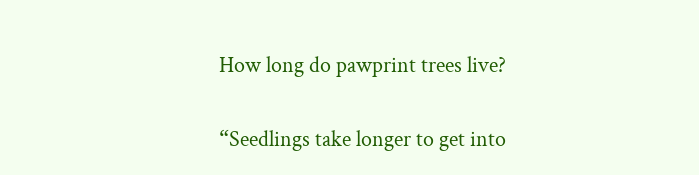How long do pawprint trees live?

“Seedlings take longer to get into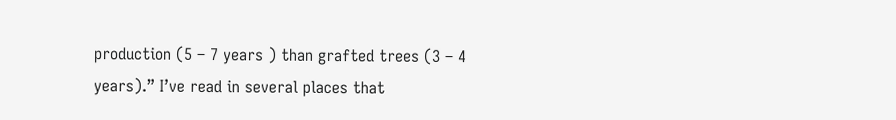production (5 – 7 years ) than grafted trees (3 – 4 years).” I’ve read in several places that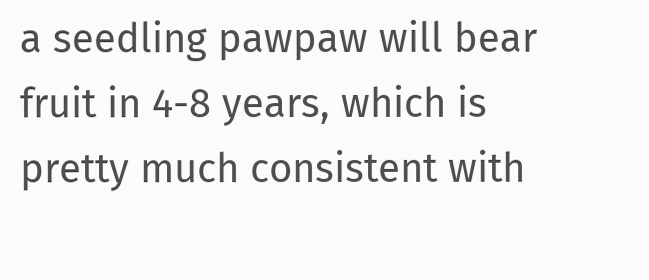a seedling pawpaw will bear fruit in 4-8 years, which is pretty much consistent with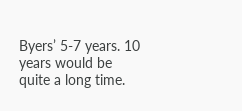Byers’ 5-7 years. 10 years would be quite a long time.